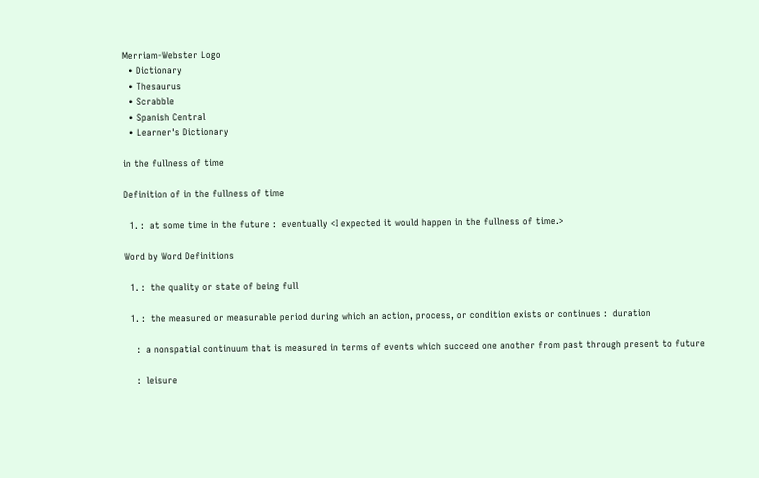Merriam-Webster Logo
  • Dictionary
  • Thesaurus
  • Scrabble
  • Spanish Central
  • Learner's Dictionary

in the fullness of time

Definition of in the fullness of time

  1. :  at some time in the future :  eventually <I expected it would happen in the fullness of time.>

Word by Word Definitions

  1. :  the quality or state of being full

  1. :  the measured or measurable period during which an action, process, or condition exists or continues :  duration

    :  a nonspatial continuum that is measured in terms of events which succeed one another from past through present to future

    :  leisure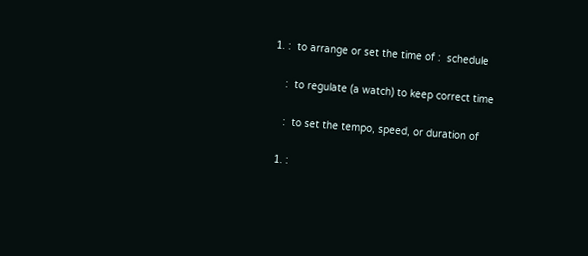1. :  to arrange or set the time of :  schedule

    :  to regulate (a watch) to keep correct time

    :  to set the tempo, speed, or duration of

  1. :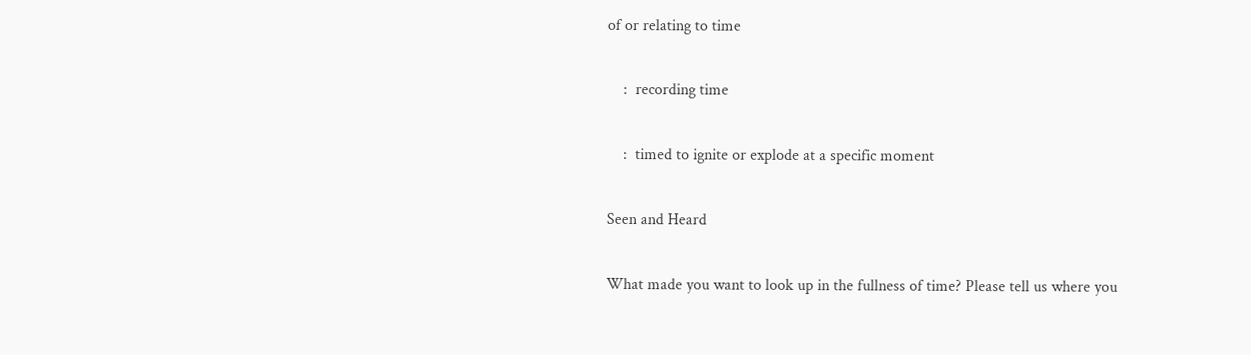of or relating to time

    :  recording time

    :  timed to ignite or explode at a specific moment

Seen and Heard

What made you want to look up in the fullness of time? Please tell us where you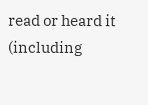read or heard it (including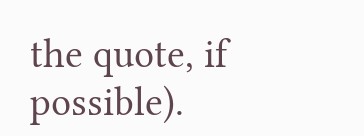the quote, if possible).